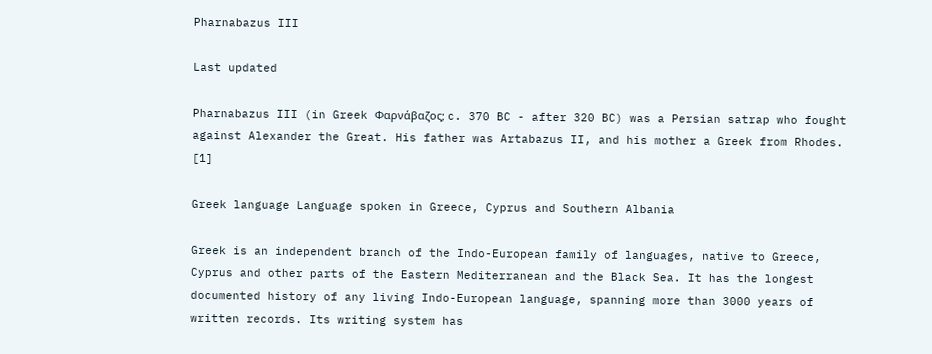Pharnabazus III

Last updated

Pharnabazus III (in Greek Φαρνάβαζος; c. 370 BC - after 320 BC) was a Persian satrap who fought against Alexander the Great. His father was Artabazus II, and his mother a Greek from Rhodes. [1]

Greek language Language spoken in Greece, Cyprus and Southern Albania

Greek is an independent branch of the Indo-European family of languages, native to Greece, Cyprus and other parts of the Eastern Mediterranean and the Black Sea. It has the longest documented history of any living Indo-European language, spanning more than 3000 years of written records. Its writing system has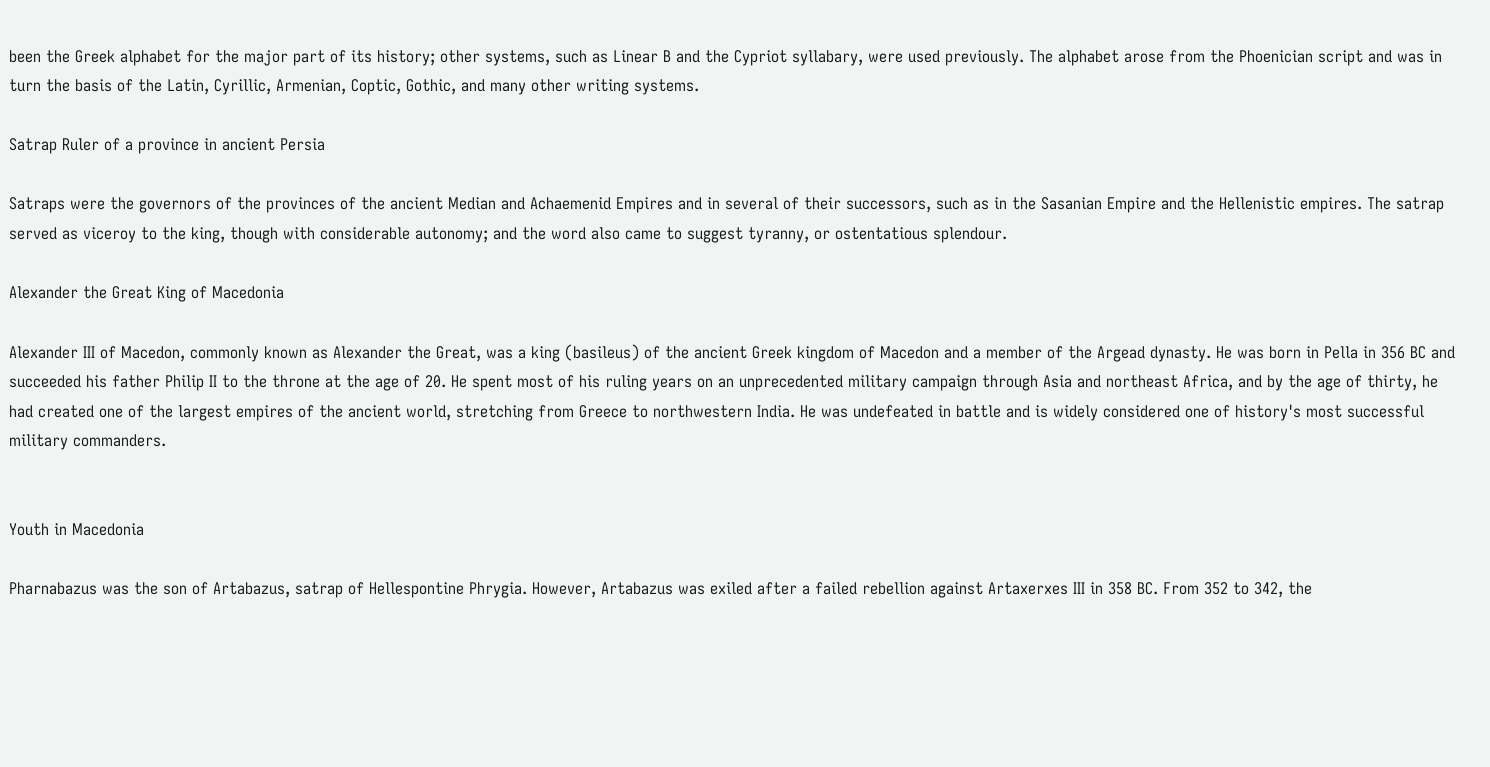been the Greek alphabet for the major part of its history; other systems, such as Linear B and the Cypriot syllabary, were used previously. The alphabet arose from the Phoenician script and was in turn the basis of the Latin, Cyrillic, Armenian, Coptic, Gothic, and many other writing systems.

Satrap Ruler of a province in ancient Persia

Satraps were the governors of the provinces of the ancient Median and Achaemenid Empires and in several of their successors, such as in the Sasanian Empire and the Hellenistic empires. The satrap served as viceroy to the king, though with considerable autonomy; and the word also came to suggest tyranny, or ostentatious splendour.

Alexander the Great King of Macedonia

Alexander III of Macedon, commonly known as Alexander the Great, was a king (basileus) of the ancient Greek kingdom of Macedon and a member of the Argead dynasty. He was born in Pella in 356 BC and succeeded his father Philip II to the throne at the age of 20. He spent most of his ruling years on an unprecedented military campaign through Asia and northeast Africa, and by the age of thirty, he had created one of the largest empires of the ancient world, stretching from Greece to northwestern India. He was undefeated in battle and is widely considered one of history's most successful military commanders.


Youth in Macedonia

Pharnabazus was the son of Artabazus, satrap of Hellespontine Phrygia. However, Artabazus was exiled after a failed rebellion against Artaxerxes III in 358 BC. From 352 to 342, the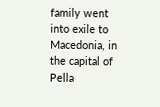family went into exile to Macedonia, in the capital of Pella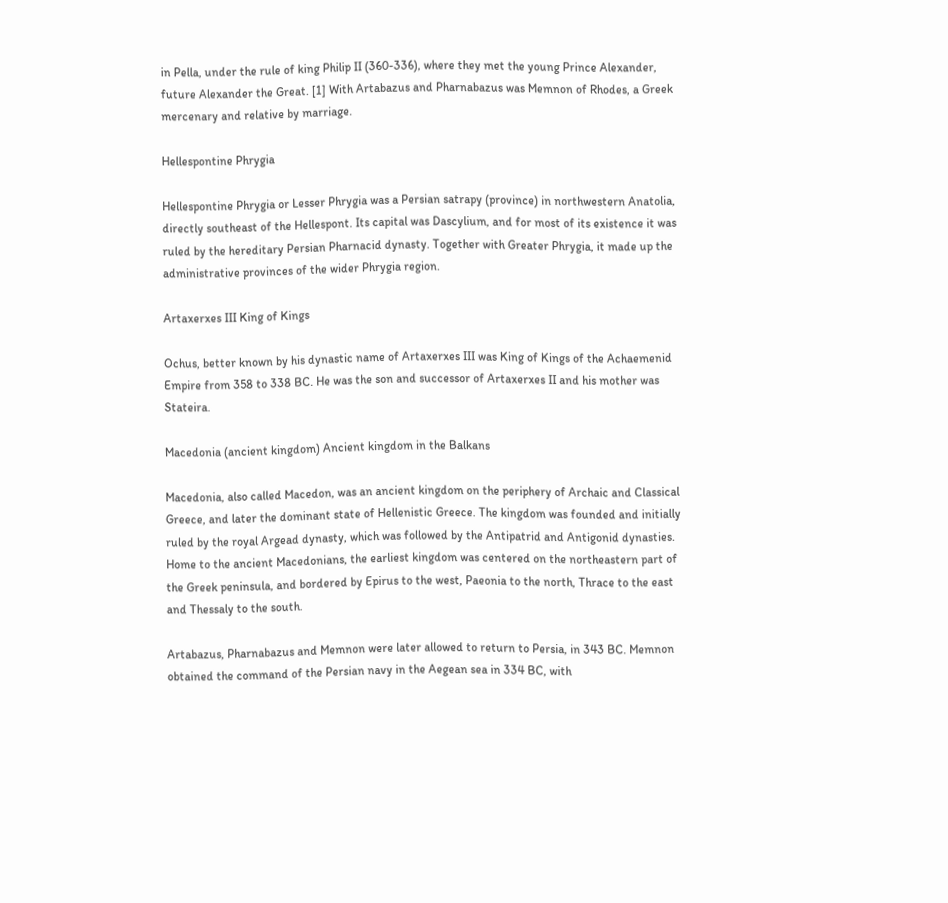in Pella, under the rule of king Philip II (360-336), where they met the young Prince Alexander, future Alexander the Great. [1] With Artabazus and Pharnabazus was Memnon of Rhodes, a Greek mercenary and relative by marriage.

Hellespontine Phrygia

Hellespontine Phrygia or Lesser Phrygia was a Persian satrapy (province) in northwestern Anatolia, directly southeast of the Hellespont. Its capital was Dascylium, and for most of its existence it was ruled by the hereditary Persian Pharnacid dynasty. Together with Greater Phrygia, it made up the administrative provinces of the wider Phrygia region.

Artaxerxes III King of Kings

Ochus, better known by his dynastic name of Artaxerxes III was King of Kings of the Achaemenid Empire from 358 to 338 BC. He was the son and successor of Artaxerxes II and his mother was Stateira.

Macedonia (ancient kingdom) Ancient kingdom in the Balkans

Macedonia, also called Macedon, was an ancient kingdom on the periphery of Archaic and Classical Greece, and later the dominant state of Hellenistic Greece. The kingdom was founded and initially ruled by the royal Argead dynasty, which was followed by the Antipatrid and Antigonid dynasties. Home to the ancient Macedonians, the earliest kingdom was centered on the northeastern part of the Greek peninsula, and bordered by Epirus to the west, Paeonia to the north, Thrace to the east and Thessaly to the south.

Artabazus, Pharnabazus and Memnon were later allowed to return to Persia, in 343 BC. Memnon obtained the command of the Persian navy in the Aegean sea in 334 BC, with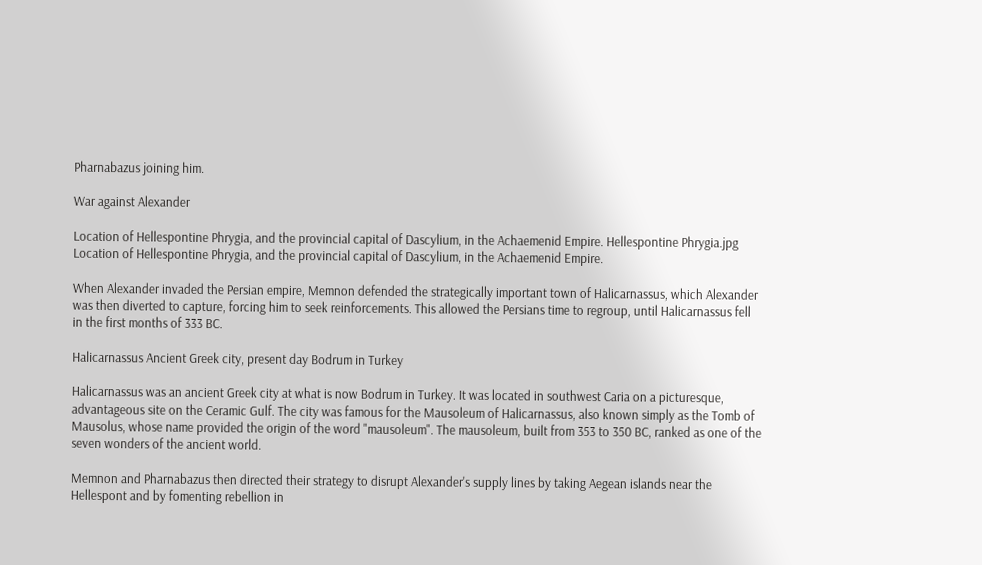Pharnabazus joining him.

War against Alexander

Location of Hellespontine Phrygia, and the provincial capital of Dascylium, in the Achaemenid Empire. Hellespontine Phrygia.jpg
Location of Hellespontine Phrygia, and the provincial capital of Dascylium, in the Achaemenid Empire.

When Alexander invaded the Persian empire, Memnon defended the strategically important town of Halicarnassus, which Alexander was then diverted to capture, forcing him to seek reinforcements. This allowed the Persians time to regroup, until Halicarnassus fell in the first months of 333 BC.

Halicarnassus Ancient Greek city, present day Bodrum in Turkey

Halicarnassus was an ancient Greek city at what is now Bodrum in Turkey. It was located in southwest Caria on a picturesque, advantageous site on the Ceramic Gulf. The city was famous for the Mausoleum of Halicarnassus, also known simply as the Tomb of Mausolus, whose name provided the origin of the word "mausoleum". The mausoleum, built from 353 to 350 BC, ranked as one of the seven wonders of the ancient world.

Memnon and Pharnabazus then directed their strategy to disrupt Alexander's supply lines by taking Aegean islands near the Hellespont and by fomenting rebellion in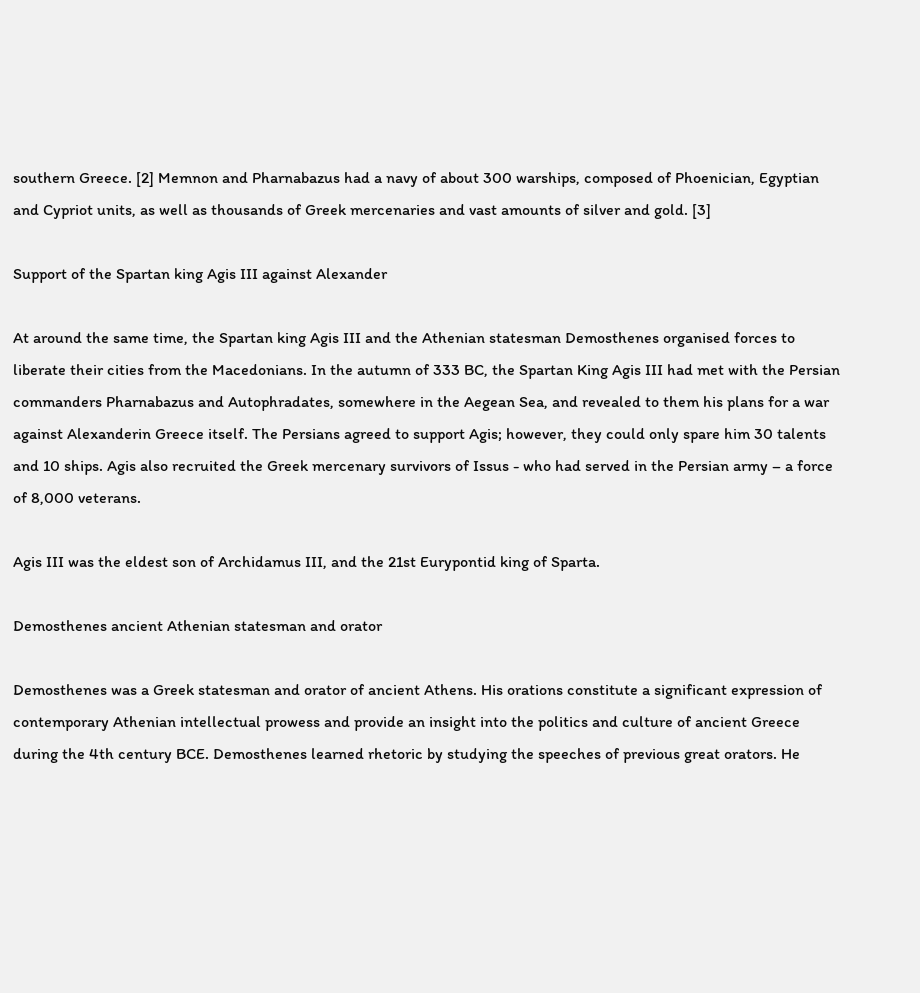southern Greece. [2] Memnon and Pharnabazus had a navy of about 300 warships, composed of Phoenician, Egyptian and Cypriot units, as well as thousands of Greek mercenaries and vast amounts of silver and gold. [3]

Support of the Spartan king Agis III against Alexander

At around the same time, the Spartan king Agis III and the Athenian statesman Demosthenes organised forces to liberate their cities from the Macedonians. In the autumn of 333 BC, the Spartan King Agis III had met with the Persian commanders Pharnabazus and Autophradates, somewhere in the Aegean Sea, and revealed to them his plans for a war against Alexanderin Greece itself. The Persians agreed to support Agis; however, they could only spare him 30 talents and 10 ships. Agis also recruited the Greek mercenary survivors of Issus - who had served in the Persian army – a force of 8,000 veterans.

Agis III was the eldest son of Archidamus III, and the 21st Eurypontid king of Sparta.

Demosthenes ancient Athenian statesman and orator

Demosthenes was a Greek statesman and orator of ancient Athens. His orations constitute a significant expression of contemporary Athenian intellectual prowess and provide an insight into the politics and culture of ancient Greece during the 4th century BCE. Demosthenes learned rhetoric by studying the speeches of previous great orators. He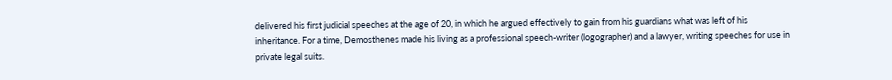delivered his first judicial speeches at the age of 20, in which he argued effectively to gain from his guardians what was left of his inheritance. For a time, Demosthenes made his living as a professional speech-writer (logographer) and a lawyer, writing speeches for use in private legal suits.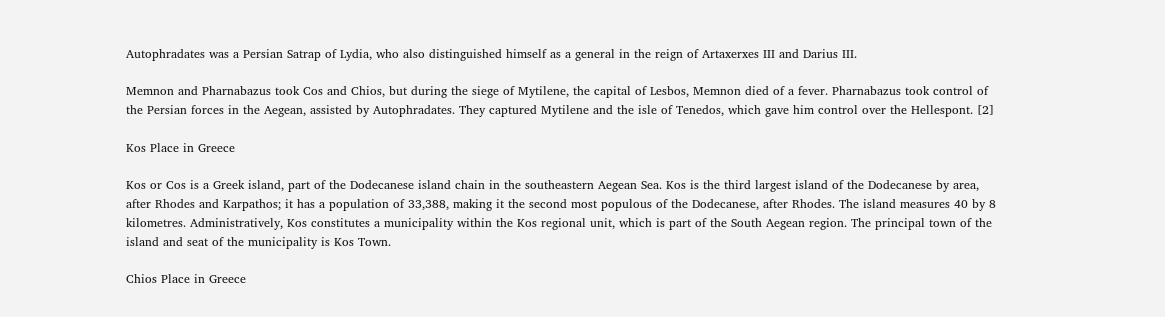Autophradates was a Persian Satrap of Lydia, who also distinguished himself as a general in the reign of Artaxerxes III and Darius III.

Memnon and Pharnabazus took Cos and Chios, but during the siege of Mytilene, the capital of Lesbos, Memnon died of a fever. Pharnabazus took control of the Persian forces in the Aegean, assisted by Autophradates. They captured Mytilene and the isle of Tenedos, which gave him control over the Hellespont. [2]

Kos Place in Greece

Kos or Cos is a Greek island, part of the Dodecanese island chain in the southeastern Aegean Sea. Kos is the third largest island of the Dodecanese by area, after Rhodes and Karpathos; it has a population of 33,388, making it the second most populous of the Dodecanese, after Rhodes. The island measures 40 by 8 kilometres. Administratively, Kos constitutes a municipality within the Kos regional unit, which is part of the South Aegean region. The principal town of the island and seat of the municipality is Kos Town.

Chios Place in Greece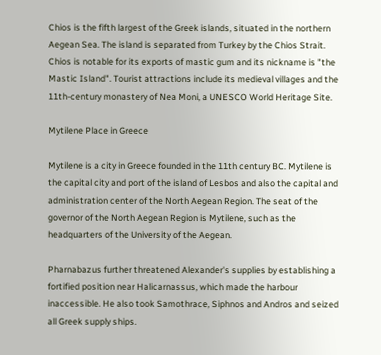Chios is the fifth largest of the Greek islands, situated in the northern Aegean Sea. The island is separated from Turkey by the Chios Strait. Chios is notable for its exports of mastic gum and its nickname is "the Mastic Island". Tourist attractions include its medieval villages and the 11th-century monastery of Nea Moni, a UNESCO World Heritage Site.

Mytilene Place in Greece

Mytilene is a city in Greece founded in the 11th century BC. Mytilene is the capital city and port of the island of Lesbos and also the capital and administration center of the North Aegean Region. The seat of the governor of the North Aegean Region is Mytilene, such as the headquarters of the University of the Aegean.

Pharnabazus further threatened Alexander's supplies by establishing a fortified position near Halicarnassus, which made the harbour inaccessible. He also took Samothrace, Siphnos and Andros and seized all Greek supply ships.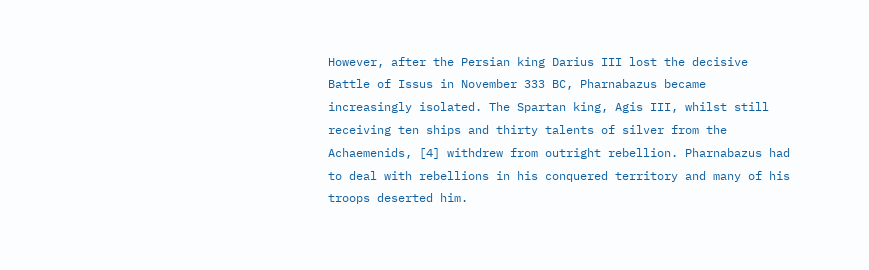However, after the Persian king Darius III lost the decisive Battle of Issus in November 333 BC, Pharnabazus became increasingly isolated. The Spartan king, Agis III, whilst still receiving ten ships and thirty talents of silver from the Achaemenids, [4] withdrew from outright rebellion. Pharnabazus had to deal with rebellions in his conquered territory and many of his troops deserted him.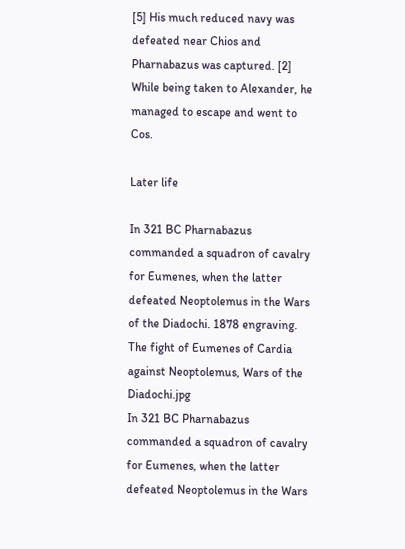[5] His much reduced navy was defeated near Chios and Pharnabazus was captured. [2] While being taken to Alexander, he managed to escape and went to Cos.

Later life

In 321 BC Pharnabazus commanded a squadron of cavalry for Eumenes, when the latter defeated Neoptolemus in the Wars of the Diadochi. 1878 engraving. The fight of Eumenes of Cardia against Neoptolemus, Wars of the Diadochi.jpg
In 321 BC Pharnabazus commanded a squadron of cavalry for Eumenes, when the latter defeated Neoptolemus in the Wars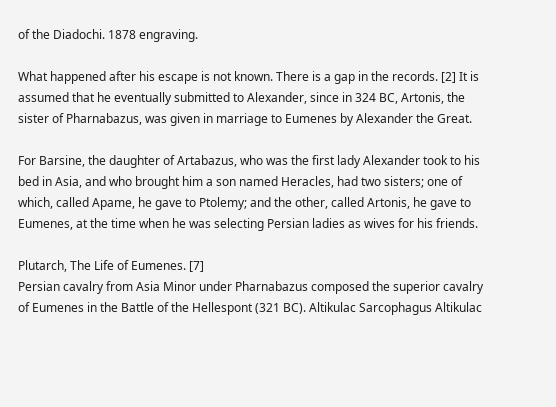of the Diadochi. 1878 engraving.

What happened after his escape is not known. There is a gap in the records. [2] It is assumed that he eventually submitted to Alexander, since in 324 BC, Artonis, the sister of Pharnabazus, was given in marriage to Eumenes by Alexander the Great.

For Barsine, the daughter of Artabazus, who was the first lady Alexander took to his bed in Asia, and who brought him a son named Heracles, had two sisters; one of which, called Apame, he gave to Ptolemy; and the other, called Artonis, he gave to Eumenes, at the time when he was selecting Persian ladies as wives for his friends.

Plutarch, The Life of Eumenes. [7]
Persian cavalry from Asia Minor under Pharnabazus composed the superior cavalry of Eumenes in the Battle of the Hellespont (321 BC). Altikulac Sarcophagus Altikulac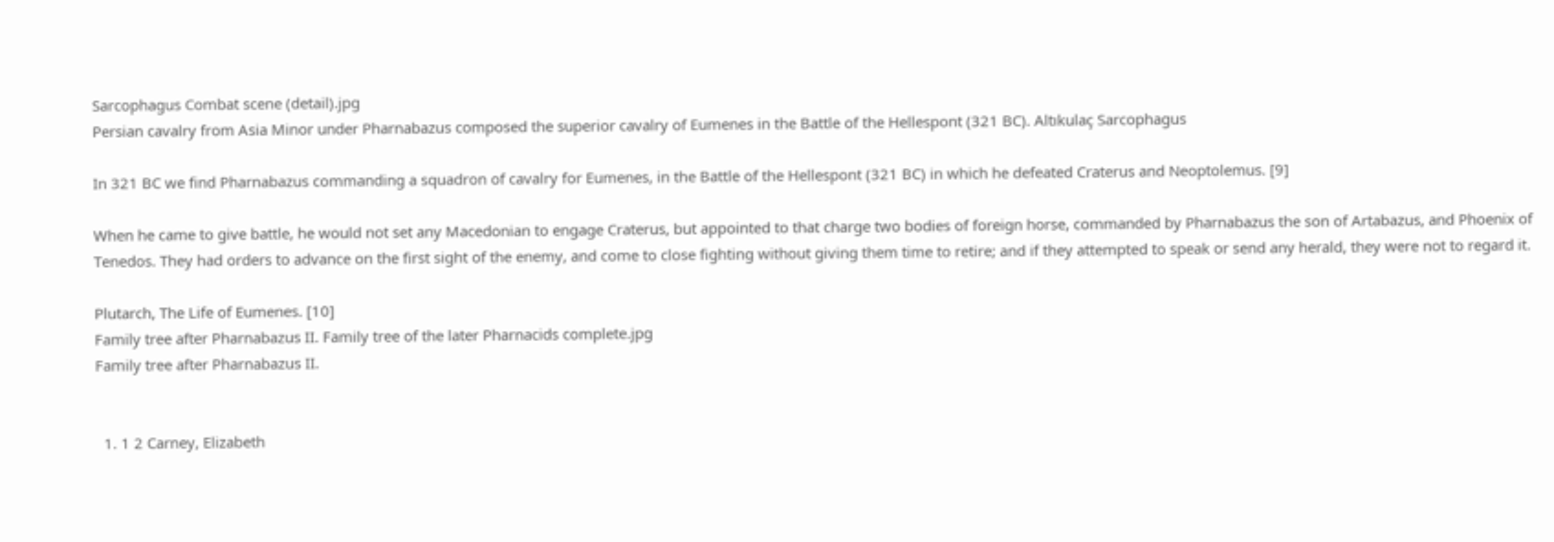Sarcophagus Combat scene (detail).jpg
Persian cavalry from Asia Minor under Pharnabazus composed the superior cavalry of Eumenes in the Battle of the Hellespont (321 BC). Altıkulaç Sarcophagus

In 321 BC we find Pharnabazus commanding a squadron of cavalry for Eumenes, in the Battle of the Hellespont (321 BC) in which he defeated Craterus and Neoptolemus. [9]

When he came to give battle, he would not set any Macedonian to engage Craterus, but appointed to that charge two bodies of foreign horse, commanded by Pharnabazus the son of Artabazus, and Phoenix of Tenedos. They had orders to advance on the first sight of the enemy, and come to close fighting without giving them time to retire; and if they attempted to speak or send any herald, they were not to regard it.

Plutarch, The Life of Eumenes. [10]
Family tree after Pharnabazus II. Family tree of the later Pharnacids complete.jpg
Family tree after Pharnabazus II.


  1. 1 2 Carney, Elizabeth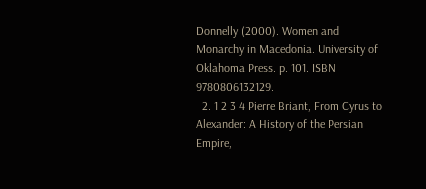Donnelly (2000). Women and Monarchy in Macedonia. University of Oklahoma Press. p. 101. ISBN   9780806132129.
  2. 1 2 3 4 Pierre Briant, From Cyrus to Alexander: A History of the Persian Empire,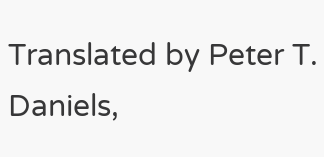Translated by Peter T. Daniels,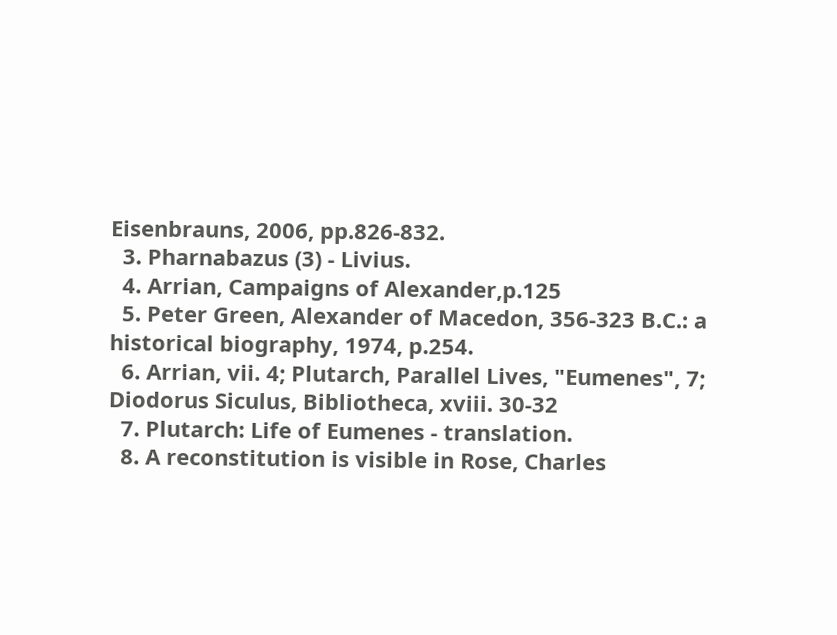Eisenbrauns, 2006, pp.826-832.
  3. Pharnabazus (3) - Livius.
  4. Arrian, Campaigns of Alexander,p.125
  5. Peter Green, Alexander of Macedon, 356-323 B.C.: a historical biography, 1974, p.254.
  6. Arrian, vii. 4; Plutarch, Parallel Lives, "Eumenes", 7; Diodorus Siculus, Bibliotheca, xviii. 30-32
  7. Plutarch: Life of Eumenes - translation.
  8. A reconstitution is visible in Rose, Charles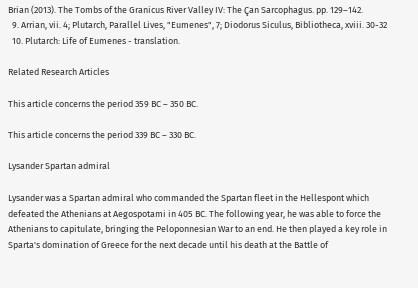Brian (2013). The Tombs of the Granicus River Valley IV: The Çan Sarcophagus. pp. 129–142.
  9. Arrian, vii. 4; Plutarch, Parallel Lives, "Eumenes", 7; Diodorus Siculus, Bibliotheca, xviii. 30-32
  10. Plutarch: Life of Eumenes - translation.

Related Research Articles

This article concerns the period 359 BC – 350 BC.

This article concerns the period 339 BC – 330 BC.

Lysander Spartan admiral

Lysander was a Spartan admiral who commanded the Spartan fleet in the Hellespont which defeated the Athenians at Aegospotami in 405 BC. The following year, he was able to force the Athenians to capitulate, bringing the Peloponnesian War to an end. He then played a key role in Sparta's domination of Greece for the next decade until his death at the Battle of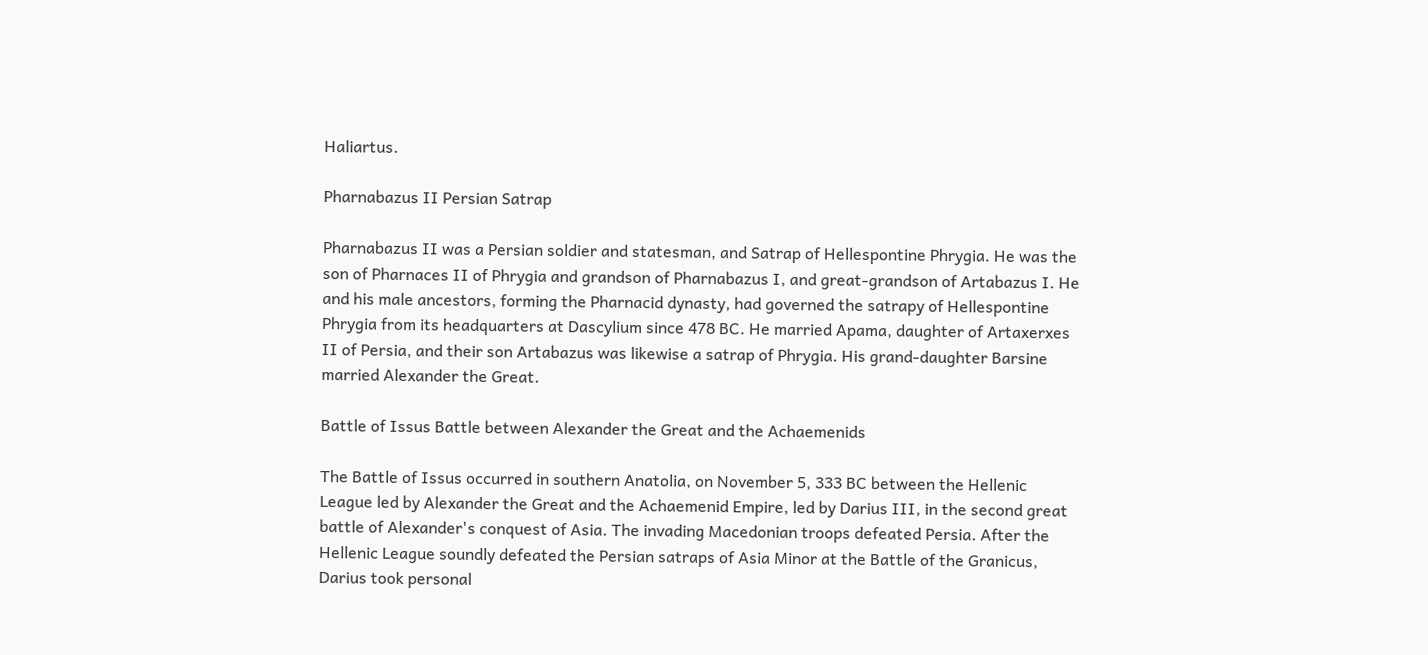Haliartus.

Pharnabazus II Persian Satrap

Pharnabazus II was a Persian soldier and statesman, and Satrap of Hellespontine Phrygia. He was the son of Pharnaces II of Phrygia and grandson of Pharnabazus I, and great-grandson of Artabazus I. He and his male ancestors, forming the Pharnacid dynasty, had governed the satrapy of Hellespontine Phrygia from its headquarters at Dascylium since 478 BC. He married Apama, daughter of Artaxerxes II of Persia, and their son Artabazus was likewise a satrap of Phrygia. His grand-daughter Barsine married Alexander the Great.

Battle of Issus Battle between Alexander the Great and the Achaemenids

The Battle of Issus occurred in southern Anatolia, on November 5, 333 BC between the Hellenic League led by Alexander the Great and the Achaemenid Empire, led by Darius III, in the second great battle of Alexander's conquest of Asia. The invading Macedonian troops defeated Persia. After the Hellenic League soundly defeated the Persian satraps of Asia Minor at the Battle of the Granicus, Darius took personal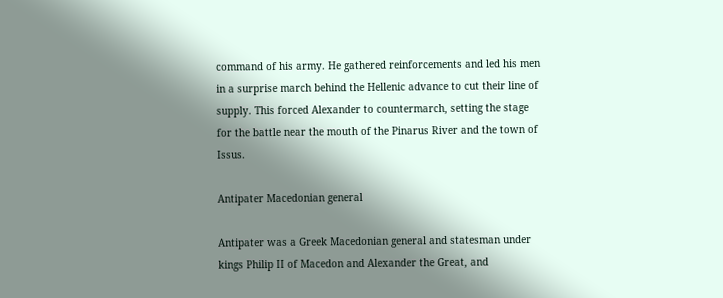command of his army. He gathered reinforcements and led his men in a surprise march behind the Hellenic advance to cut their line of supply. This forced Alexander to countermarch, setting the stage for the battle near the mouth of the Pinarus River and the town of Issus.

Antipater Macedonian general

Antipater was a Greek Macedonian general and statesman under kings Philip II of Macedon and Alexander the Great, and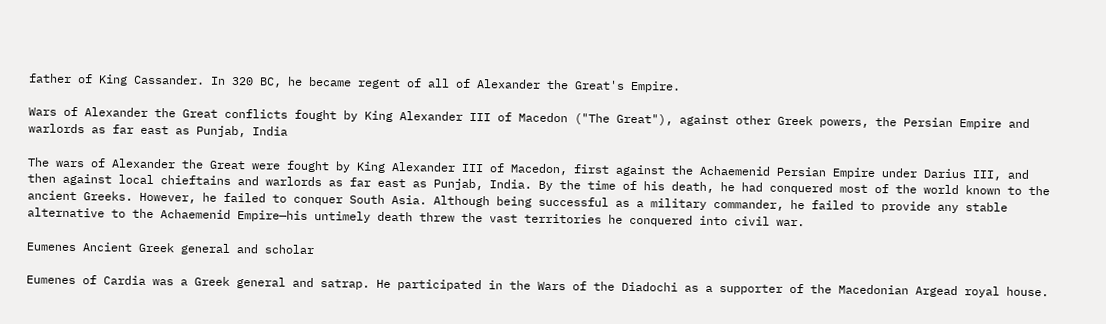father of King Cassander. In 320 BC, he became regent of all of Alexander the Great's Empire.

Wars of Alexander the Great conflicts fought by King Alexander III of Macedon ("The Great"), against other Greek powers, the Persian Empire and warlords as far east as Punjab, India

The wars of Alexander the Great were fought by King Alexander III of Macedon, first against the Achaemenid Persian Empire under Darius III, and then against local chieftains and warlords as far east as Punjab, India. By the time of his death, he had conquered most of the world known to the ancient Greeks. However, he failed to conquer South Asia. Although being successful as a military commander, he failed to provide any stable alternative to the Achaemenid Empire—his untimely death threw the vast territories he conquered into civil war.

Eumenes Ancient Greek general and scholar

Eumenes of Cardia was a Greek general and satrap. He participated in the Wars of the Diadochi as a supporter of the Macedonian Argead royal house.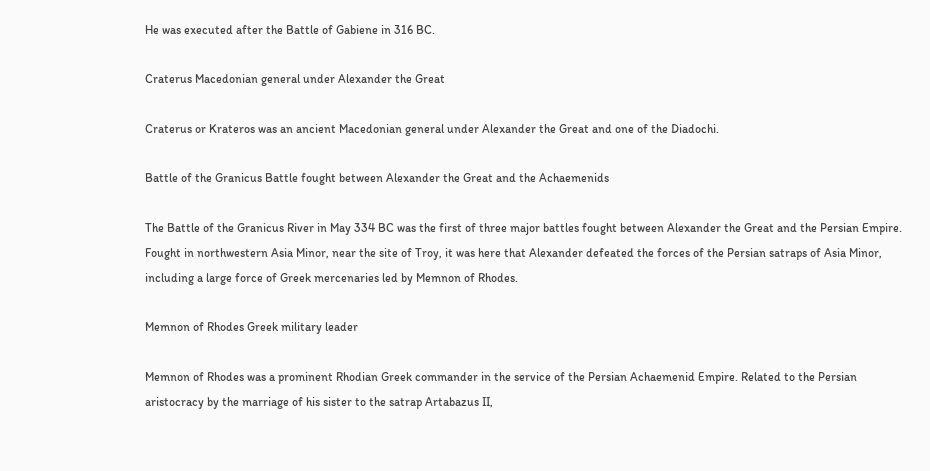He was executed after the Battle of Gabiene in 316 BC.

Craterus Macedonian general under Alexander the Great

Craterus or Krateros was an ancient Macedonian general under Alexander the Great and one of the Diadochi.

Battle of the Granicus Battle fought between Alexander the Great and the Achaemenids

The Battle of the Granicus River in May 334 BC was the first of three major battles fought between Alexander the Great and the Persian Empire. Fought in northwestern Asia Minor, near the site of Troy, it was here that Alexander defeated the forces of the Persian satraps of Asia Minor, including a large force of Greek mercenaries led by Memnon of Rhodes.

Memnon of Rhodes Greek military leader

Memnon of Rhodes was a prominent Rhodian Greek commander in the service of the Persian Achaemenid Empire. Related to the Persian aristocracy by the marriage of his sister to the satrap Artabazus II,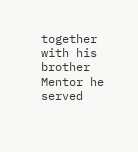together with his brother Mentor he served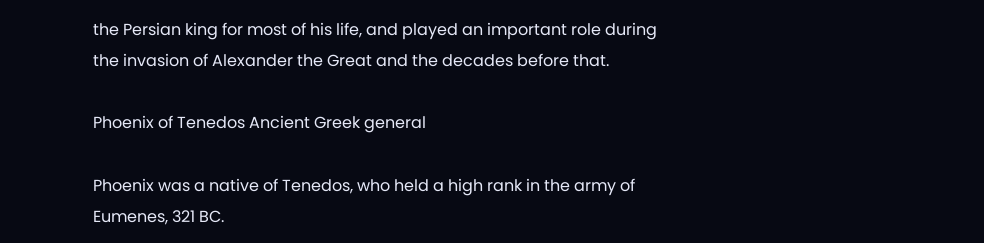the Persian king for most of his life, and played an important role during the invasion of Alexander the Great and the decades before that.

Phoenix of Tenedos Ancient Greek general

Phoenix was a native of Tenedos, who held a high rank in the army of Eumenes, 321 BC.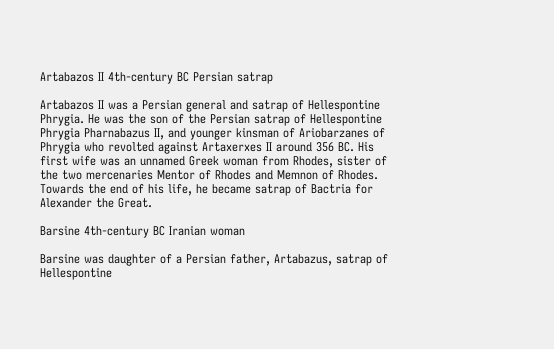Artabazos II 4th-century BC Persian satrap

Artabazos II was a Persian general and satrap of Hellespontine Phrygia. He was the son of the Persian satrap of Hellespontine Phrygia Pharnabazus II, and younger kinsman of Ariobarzanes of Phrygia who revolted against Artaxerxes II around 356 BC. His first wife was an unnamed Greek woman from Rhodes, sister of the two mercenaries Mentor of Rhodes and Memnon of Rhodes. Towards the end of his life, he became satrap of Bactria for Alexander the Great.

Barsine 4th-century BC Iranian woman

Barsine was daughter of a Persian father, Artabazus, satrap of Hellespontine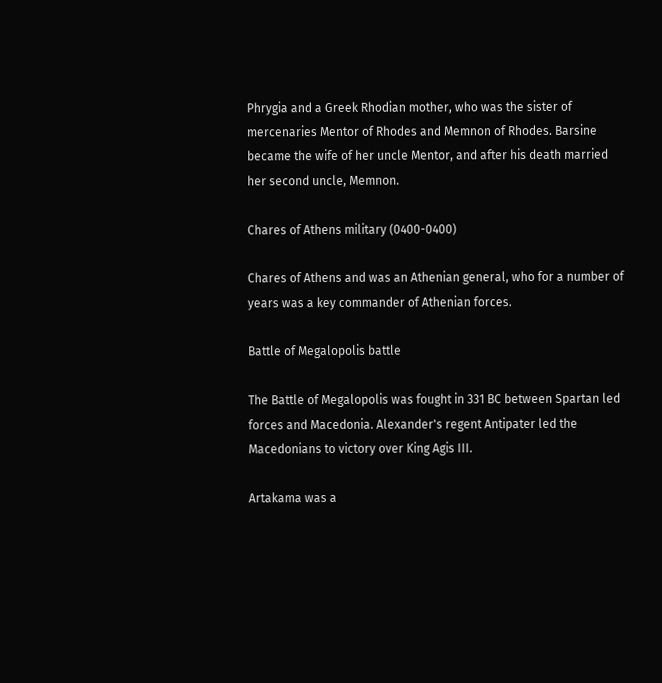Phrygia and a Greek Rhodian mother, who was the sister of mercenaries Mentor of Rhodes and Memnon of Rhodes. Barsine became the wife of her uncle Mentor, and after his death married her second uncle, Memnon.

Chares of Athens military (0400-0400)

Chares of Athens and was an Athenian general, who for a number of years was a key commander of Athenian forces.

Battle of Megalopolis battle

The Battle of Megalopolis was fought in 331 BC between Spartan led forces and Macedonia. Alexander's regent Antipater led the Macedonians to victory over King Agis III.

Artakama was a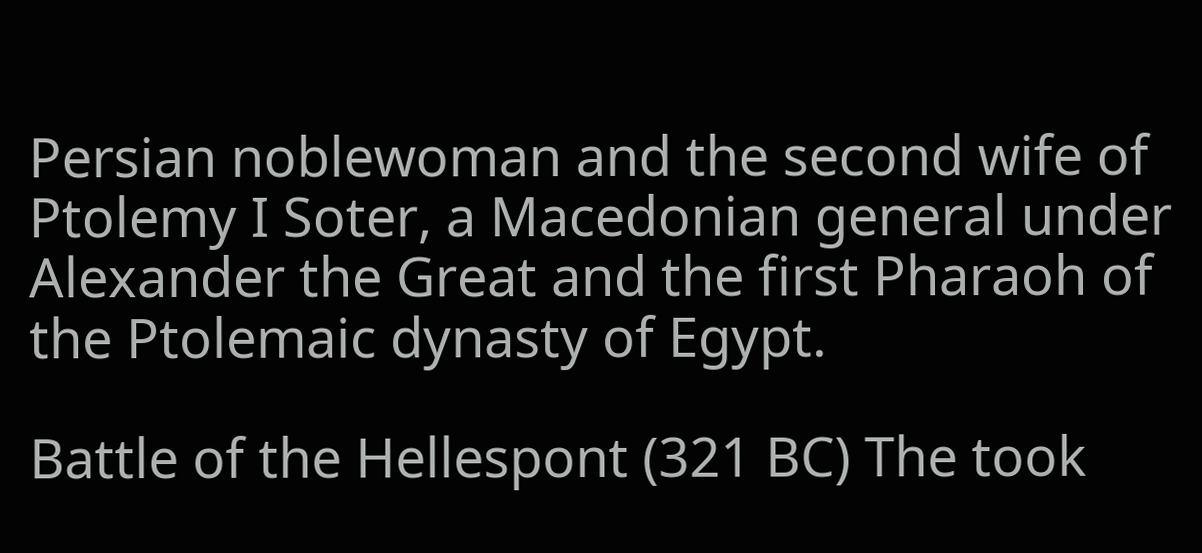Persian noblewoman and the second wife of Ptolemy I Soter, a Macedonian general under Alexander the Great and the first Pharaoh of the Ptolemaic dynasty of Egypt.

Battle of the Hellespont (321 BC) The took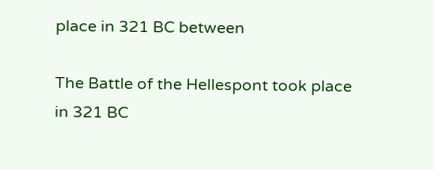place in 321 BC between

The Battle of the Hellespont took place in 321 BC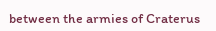between the armies of Craterus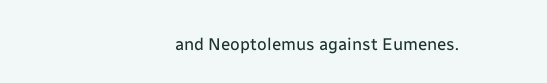and Neoptolemus against Eumenes.